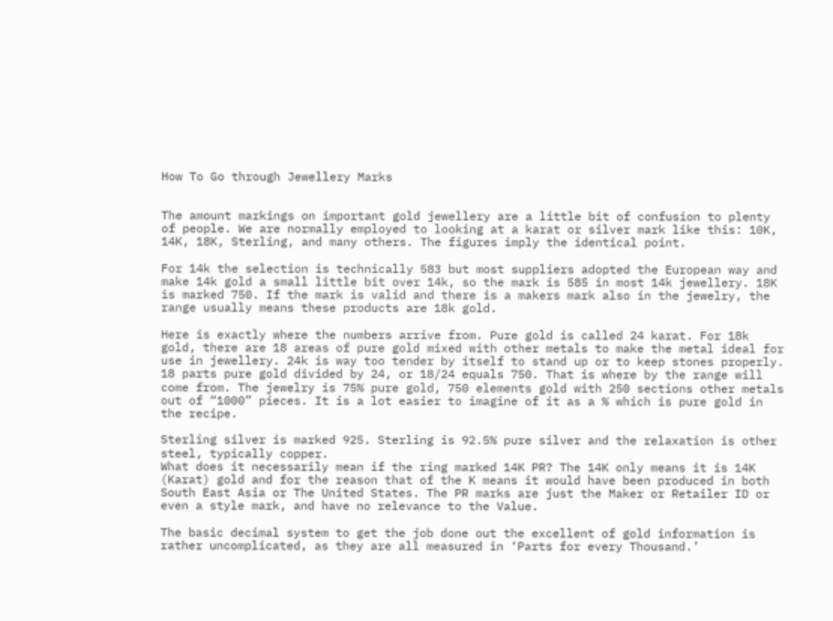How To Go through Jewellery Marks


The amount markings on important gold jewellery are a little bit of confusion to plenty of people. We are normally employed to looking at a karat or silver mark like this: 10K, 14K, 18K, Sterling, and many others. The figures imply the identical point.

For 14k the selection is technically 583 but most suppliers adopted the European way and make 14k gold a small little bit over 14k, so the mark is 585 in most 14k jewellery. 18K is marked 750. If the mark is valid and there is a makers mark also in the jewelry, the range usually means these products are 18k gold.

Here is exactly where the numbers arrive from. Pure gold is called 24 karat. For 18k gold, there are 18 areas of pure gold mixed with other metals to make the metal ideal for use in jewellery. 24k is way too tender by itself to stand up or to keep stones properly. 18 parts pure gold divided by 24, or 18/24 equals 750. That is where by the range will come from. The jewelry is 75% pure gold, 750 elements gold with 250 sections other metals out of “1000” pieces. It is a lot easier to imagine of it as a % which is pure gold in the recipe.

Sterling silver is marked 925. Sterling is 92.5% pure silver and the relaxation is other steel, typically copper.
What does it necessarily mean if the ring marked 14K PR? The 14K only means it is 14K (Karat) gold and for the reason that of the K means it would have been produced in both South East Asia or The United States. The PR marks are just the Maker or Retailer ID or even a style mark, and have no relevance to the Value.

The basic decimal system to get the job done out the excellent of gold information is rather uncomplicated, as they are all measured in ‘Parts for every Thousand.’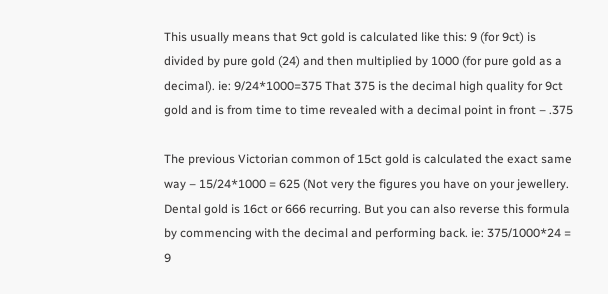This usually means that 9ct gold is calculated like this: 9 (for 9ct) is divided by pure gold (24) and then multiplied by 1000 (for pure gold as a decimal). ie: 9/24*1000=375 That 375 is the decimal high quality for 9ct gold and is from time to time revealed with a decimal point in front – .375

The previous Victorian common of 15ct gold is calculated the exact same way – 15/24*1000 = 625 (Not very the figures you have on your jewellery. Dental gold is 16ct or 666 recurring. But you can also reverse this formula by commencing with the decimal and performing back. ie: 375/1000*24 = 9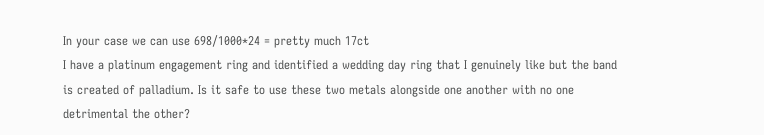In your case we can use 698/1000*24 = pretty much 17ct
I have a platinum engagement ring and identified a wedding day ring that I genuinely like but the band is created of palladium. Is it safe to use these two metals alongside one another with no one detrimental the other?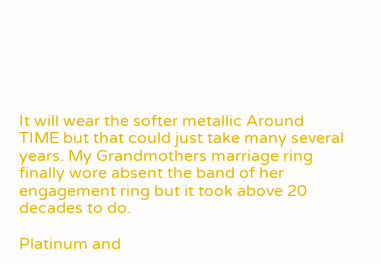It will wear the softer metallic Around TIME but that could just take many several years. My Grandmothers marriage ring finally wore absent the band of her engagement ring but it took above 20 decades to do.

Platinum and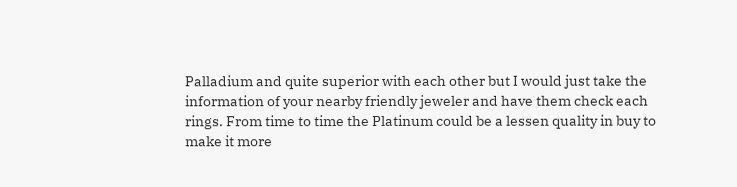Palladium and quite superior with each other but I would just take the information of your nearby friendly jeweler and have them check each rings. From time to time the Platinum could be a lessen quality in buy to make it more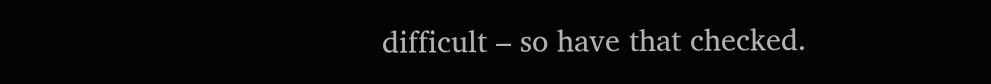difficult – so have that checked.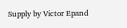Supply by Victor Epand